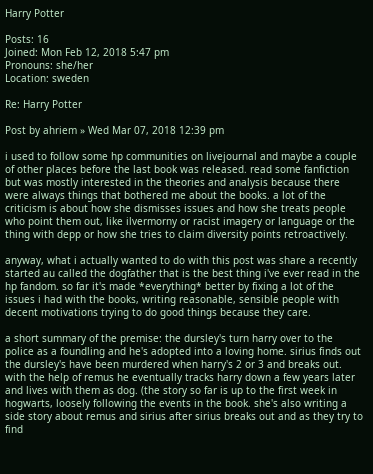Harry Potter

Posts: 16
Joined: Mon Feb 12, 2018 5:47 pm
Pronouns: she/her
Location: sweden

Re: Harry Potter

Post by ahriem » Wed Mar 07, 2018 12:39 pm

i used to follow some hp communities on livejournal and maybe a couple of other places before the last book was released. read some fanfiction but was mostly interested in the theories and analysis because there were always things that bothered me about the books. a lot of the criticism is about how she dismisses issues and how she treats people who point them out, like ilvermorny or racist imagery or language or the thing with depp or how she tries to claim diversity points retroactively.

anyway, what i actually wanted to do with this post was share a recently started au called the dogfather that is the best thing i've ever read in the hp fandom. so far it's made *everything* better by fixing a lot of the issues i had with the books, writing reasonable, sensible people with decent motivations trying to do good things because they care.

a short summary of the premise: the dursley's turn harry over to the police as a foundling and he's adopted into a loving home. sirius finds out the dursley's have been murdered when harry's 2 or 3 and breaks out. with the help of remus he eventually tracks harry down a few years later and lives with them as dog. (the story so far is up to the first week in hogwarts, loosely following the events in the book. she's also writing a side story about remus and sirius after sirius breaks out and as they try to find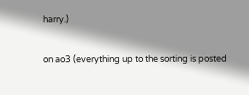harry.)

on ao3 (everything up to the sorting is posted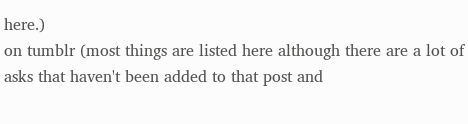here.)
on tumblr (most things are listed here although there are a lot of asks that haven't been added to that post and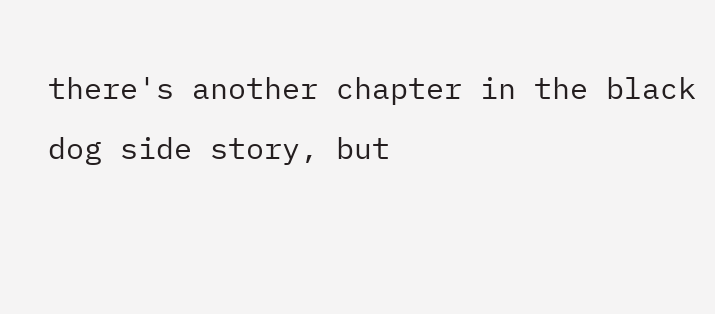there's another chapter in the black dog side story, but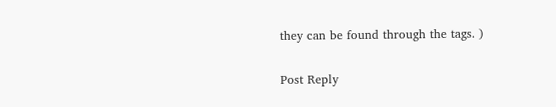they can be found through the tags. )

Post Reply